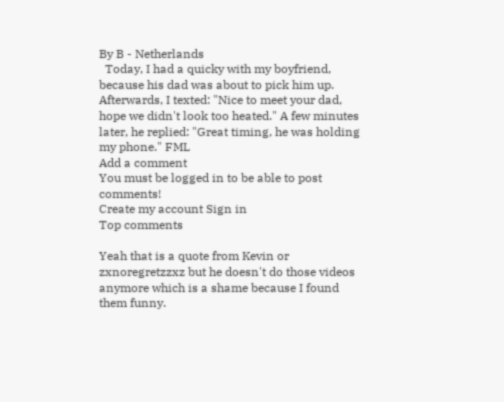By B - Netherlands
  Today, I had a quicky with my boyfriend, because his dad was about to pick him up. Afterwards, I texted: "Nice to meet your dad, hope we didn't look too heated." A few minutes later, he replied: "Great timing, he was holding my phone." FML
Add a comment
You must be logged in to be able to post comments!
Create my account Sign in
Top comments

Yeah that is a quote from Kevin or zxnoregretzzxz but he doesn't do those videos anymore which is a shame because I found them funny.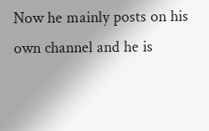Now he mainly posts on his own channel and he is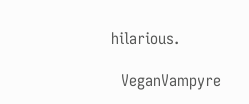hilarious.

  VeganVampyre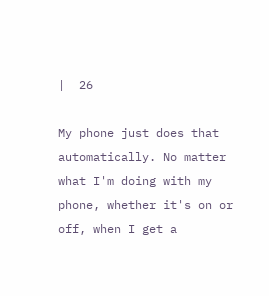|  26

My phone just does that automatically. No matter what I'm doing with my phone, whether it's on or off, when I get a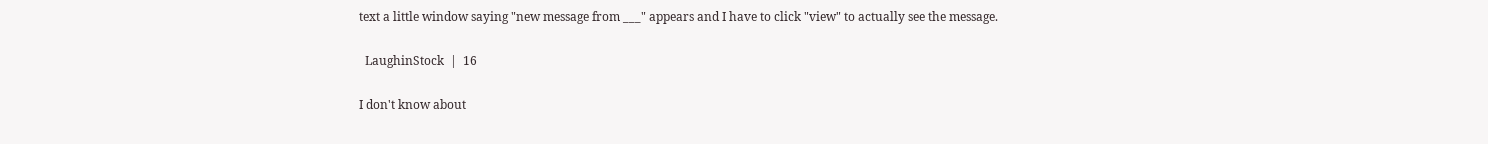text a little window saying "new message from ___" appears and I have to click "view" to actually see the message.

  LaughinStock  |  16

I don't know about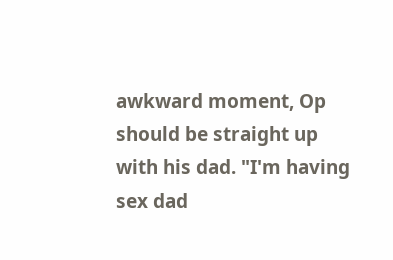awkward moment, Op should be straight up with his dad. "I'm having sex dad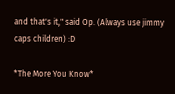and that's it," said Op. (Always use jimmy caps children) :D

*The More You Know*